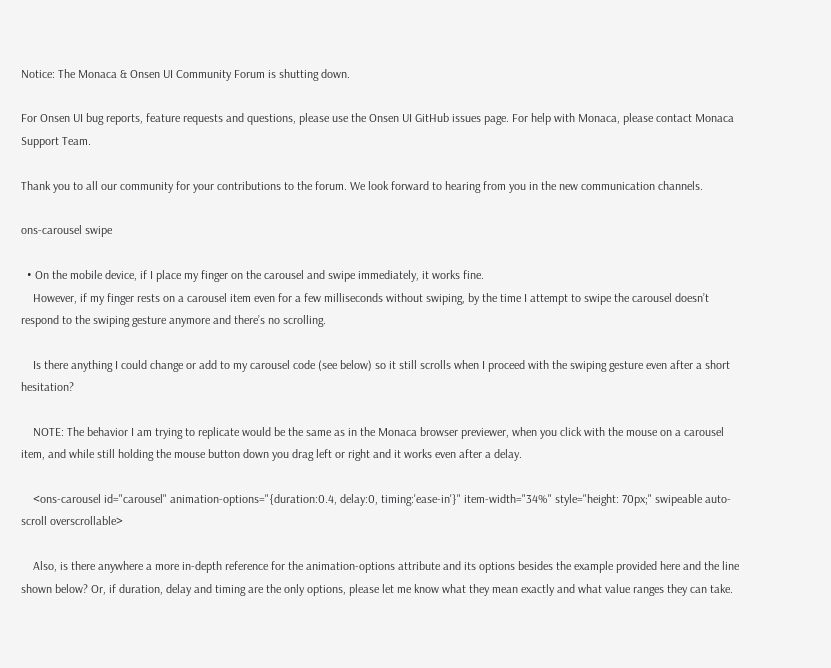Notice: The Monaca & Onsen UI Community Forum is shutting down.

For Onsen UI bug reports, feature requests and questions, please use the Onsen UI GitHub issues page. For help with Monaca, please contact Monaca Support Team.

Thank you to all our community for your contributions to the forum. We look forward to hearing from you in the new communication channels.

ons-carousel swipe

  • On the mobile device, if I place my finger on the carousel and swipe immediately, it works fine.
    However, if my finger rests on a carousel item even for a few milliseconds without swiping, by the time I attempt to swipe the carousel doesn’t respond to the swiping gesture anymore and there’s no scrolling.

    Is there anything I could change or add to my carousel code (see below) so it still scrolls when I proceed with the swiping gesture even after a short hesitation?

    NOTE: The behavior I am trying to replicate would be the same as in the Monaca browser previewer, when you click with the mouse on a carousel item, and while still holding the mouse button down you drag left or right and it works even after a delay.

    <ons-carousel id="carousel" animation-options="{duration:0.4, delay:0, timing:'ease-in'}" item-width="34%" style="height: 70px;" swipeable auto-scroll overscrollable>

    Also, is there anywhere a more in-depth reference for the animation-options attribute and its options besides the example provided here and the line shown below? Or, if duration, delay and timing are the only options, please let me know what they mean exactly and what value ranges they can take.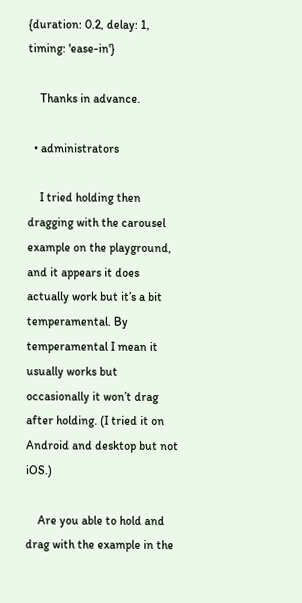{duration: 0.2, delay: 1, timing: 'ease-in'}

    Thanks in advance.

  • administrators

    I tried holding then dragging with the carousel example on the playground, and it appears it does actually work but it’s a bit temperamental. By temperamental I mean it usually works but occasionally it won’t drag after holding. (I tried it on Android and desktop but not iOS.)

    Are you able to hold and drag with the example in the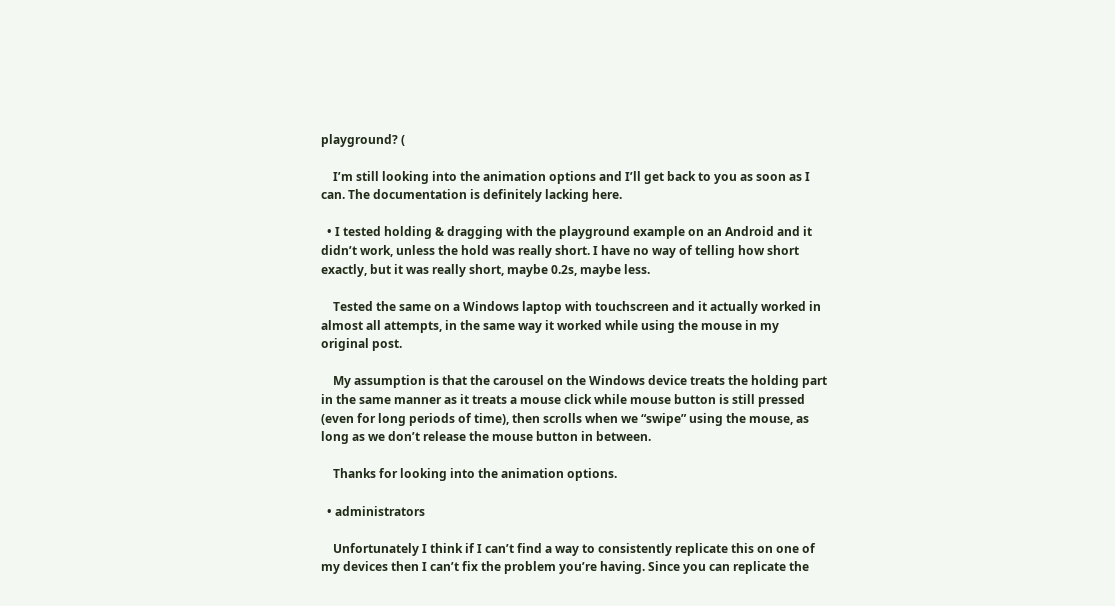playground? (

    I’m still looking into the animation options and I’ll get back to you as soon as I can. The documentation is definitely lacking here.

  • I tested holding & dragging with the playground example on an Android and it didn’t work, unless the hold was really short. I have no way of telling how short exactly, but it was really short, maybe 0.2s, maybe less.

    Tested the same on a Windows laptop with touchscreen and it actually worked in almost all attempts, in the same way it worked while using the mouse in my original post.

    My assumption is that the carousel on the Windows device treats the holding part in the same manner as it treats a mouse click while mouse button is still pressed (even for long periods of time), then scrolls when we “swipe” using the mouse, as long as we don’t release the mouse button in between.

    Thanks for looking into the animation options.

  • administrators

    Unfortunately I think if I can’t find a way to consistently replicate this on one of my devices then I can’t fix the problem you’re having. Since you can replicate the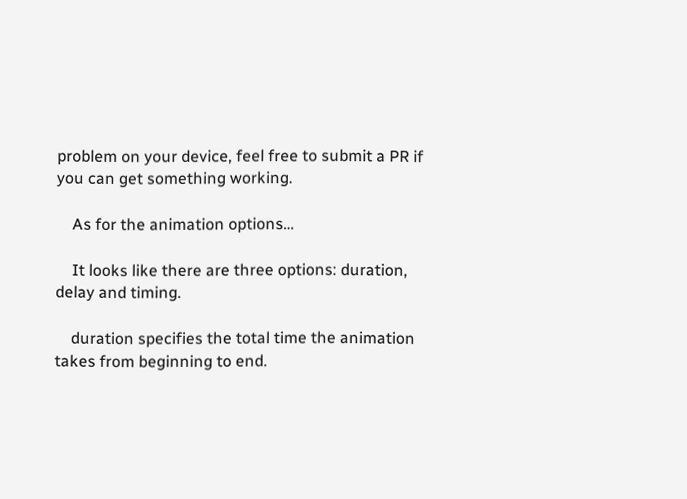problem on your device, feel free to submit a PR if you can get something working.

    As for the animation options…

    It looks like there are three options: duration, delay and timing.

    duration specifies the total time the animation takes from beginning to end.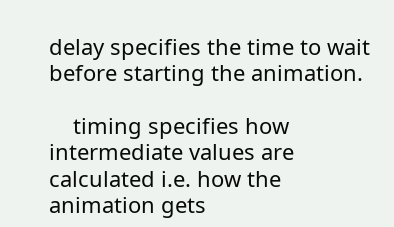delay specifies the time to wait before starting the animation.

    timing specifies how intermediate values are calculated i.e. how the animation gets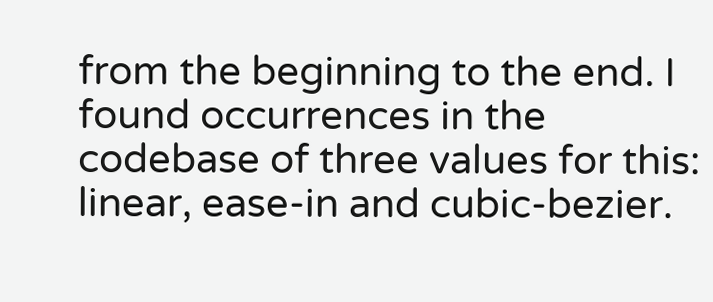from the beginning to the end. I found occurrences in the codebase of three values for this: linear, ease-in and cubic-bezier.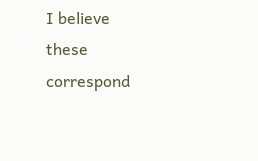I believe these correspond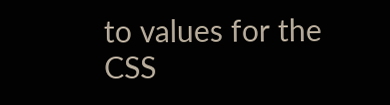to values for the CSS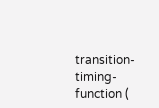transition-timing-function (